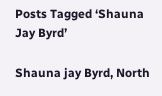Posts Tagged ‘Shauna Jay Byrd’

Shauna jay Byrd, North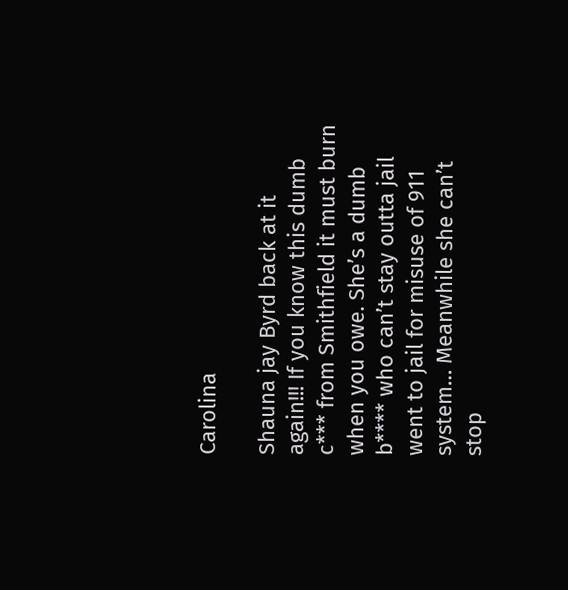Carolina

Shauna jay Byrd back at it again!!! If you know this dumb c*** from Smithfield it must burn when you owe. She’s a dumb b**** who can’t stay outta jail went to jail for misuse of 911 system… Meanwhile she can’t stop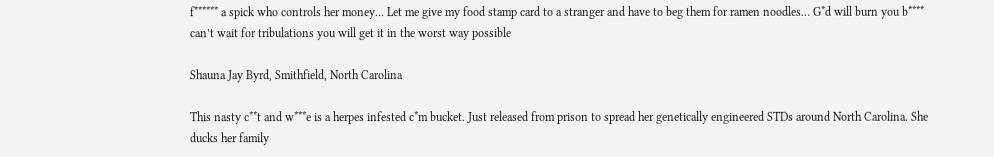f****** a spick who controls her money… Let me give my food stamp card to a stranger and have to beg them for ramen noodles… G*d will burn you b**** can’t wait for tribulations you will get it in the worst way possible

Shauna Jay Byrd, Smithfield, North Carolina

This nasty c**t and w***e is a herpes infested c*m bucket. Just released from prison to spread her genetically engineered STDs around North Carolina. She ducks her family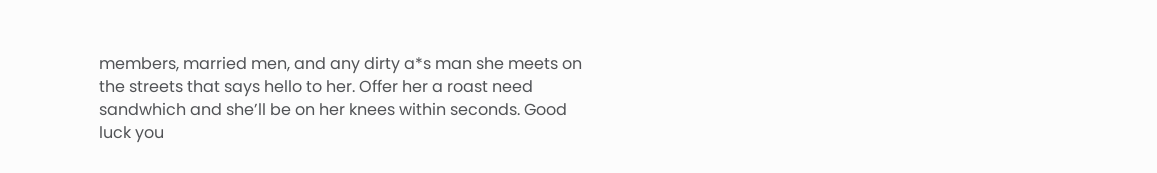members, married men, and any dirty a*s man she meets on the streets that says hello to her. Offer her a roast need sandwhich and she’ll be on her knees within seconds. Good luck you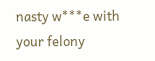nasty w***e with your felony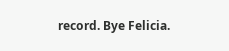record. Bye Felicia.